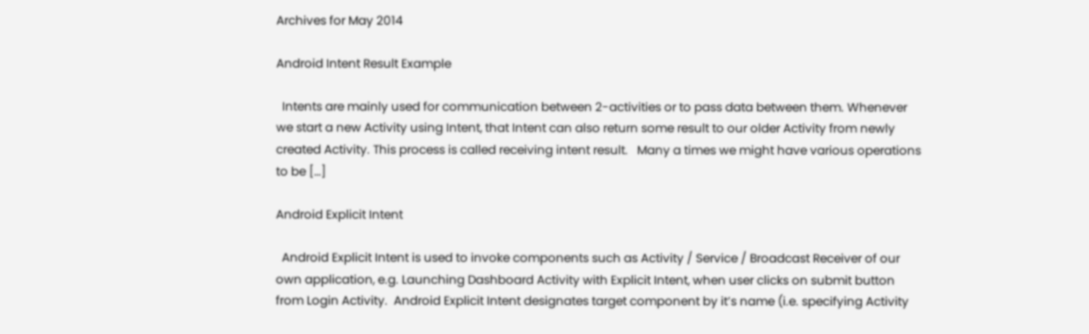Archives for May 2014

Android Intent Result Example

  Intents are mainly used for communication between 2-activities or to pass data between them. Whenever we start a new Activity using Intent, that Intent can also return some result to our older Activity from newly created Activity. This process is called receiving intent result.   Many a times we might have various operations to be […]

Android Explicit Intent

  Android Explicit Intent is used to invoke components such as Activity / Service / Broadcast Receiver of our own application, e.g. Launching Dashboard Activity with Explicit Intent, when user clicks on submit button from Login Activity.  Android Explicit Intent designates target component by it’s name (i.e. specifying Activity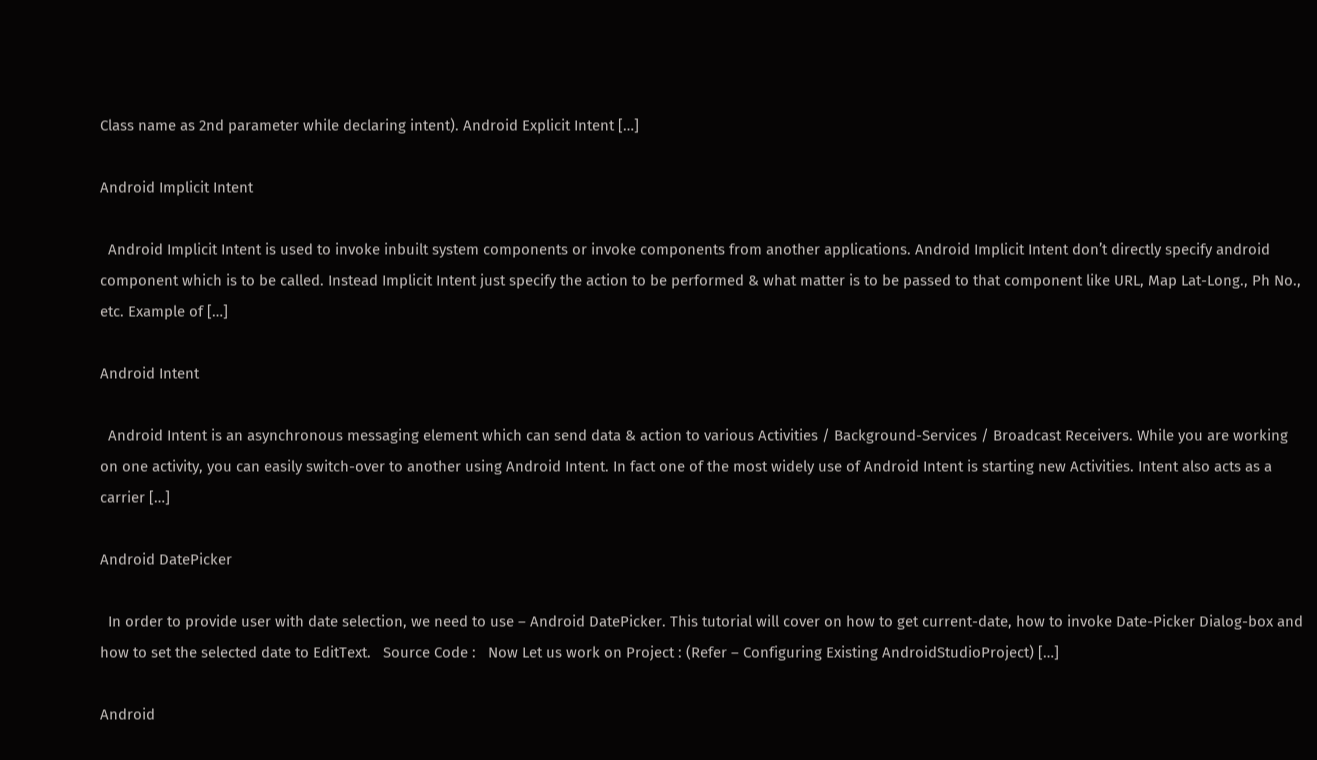Class name as 2nd parameter while declaring intent). Android Explicit Intent […]

Android Implicit Intent

  Android Implicit Intent is used to invoke inbuilt system components or invoke components from another applications. Android Implicit Intent don’t directly specify android component which is to be called. Instead Implicit Intent just specify the action to be performed & what matter is to be passed to that component like URL, Map Lat-Long., Ph No., etc. Example of […]

Android Intent

  Android Intent is an asynchronous messaging element which can send data & action to various Activities / Background-Services / Broadcast Receivers. While you are working on one activity, you can easily switch-over to another using Android Intent. In fact one of the most widely use of Android Intent is starting new Activities. Intent also acts as a carrier […]

Android DatePicker

  In order to provide user with date selection, we need to use – Android DatePicker. This tutorial will cover on how to get current-date, how to invoke Date-Picker Dialog-box and how to set the selected date to EditText.   Source Code :   Now Let us work on Project : (Refer – Configuring Existing AndroidStudioProject) […]

Android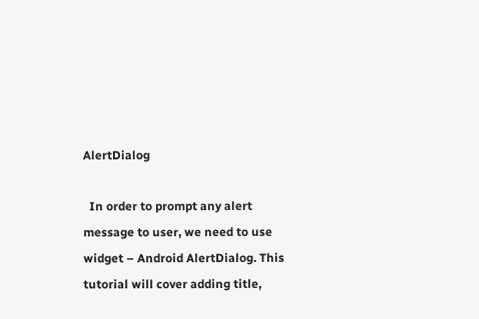AlertDialog

  In order to prompt any alert message to user, we need to use widget – Android AlertDialog. This tutorial will cover adding title,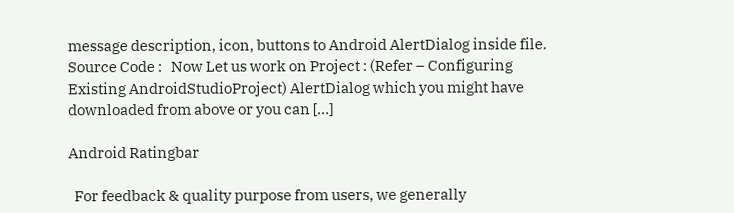message description, icon, buttons to Android AlertDialog inside file.   Source Code :   Now Let us work on Project : (Refer – Configuring Existing AndroidStudioProject) AlertDialog which you might have downloaded from above or you can […]

Android Ratingbar

  For feedback & quality purpose from users, we generally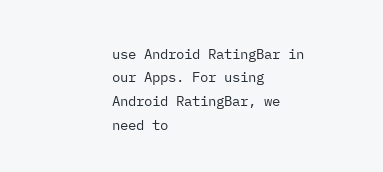use Android RatingBar in our Apps. For using Android RatingBar, we need to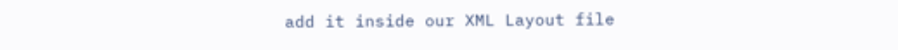add it inside our XML Layout file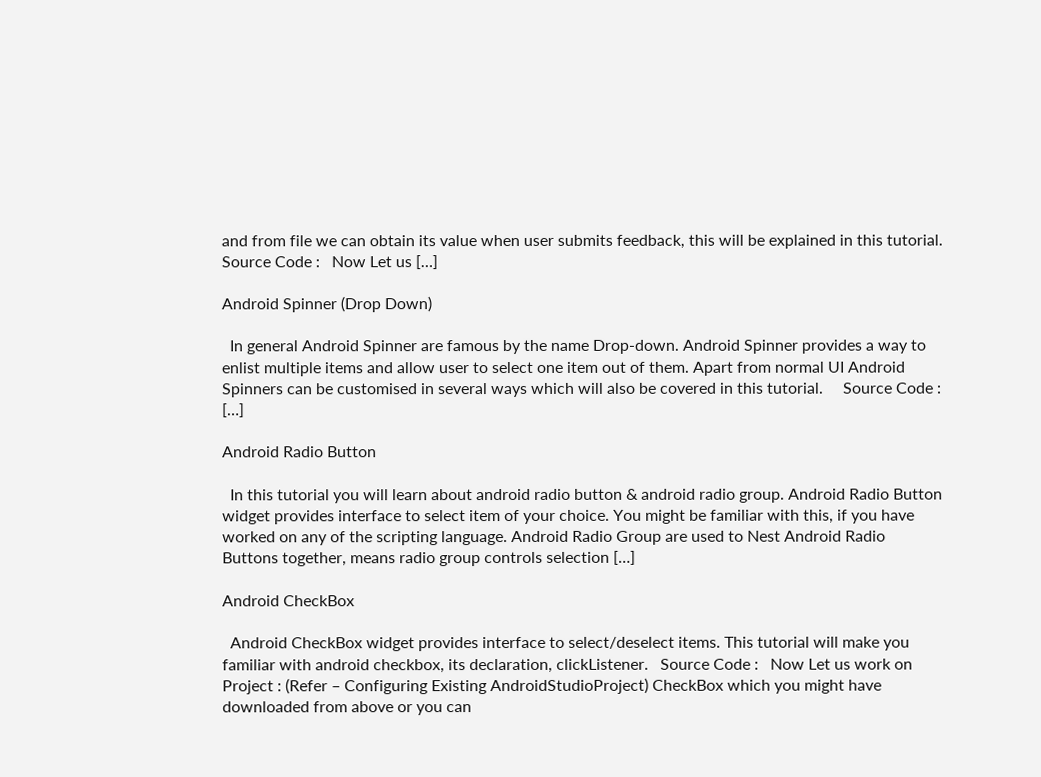and from file we can obtain its value when user submits feedback, this will be explained in this tutorial.   Source Code :   Now Let us […]

Android Spinner (Drop Down)

  In general Android Spinner are famous by the name Drop-down. Android Spinner provides a way to enlist multiple items and allow user to select one item out of them. Apart from normal UI Android Spinners can be customised in several ways which will also be covered in this tutorial.     Source Code :   […]

Android Radio Button

  In this tutorial you will learn about android radio button & android radio group. Android Radio Button widget provides interface to select item of your choice. You might be familiar with this, if you have worked on any of the scripting language. Android Radio Group are used to Nest Android Radio Buttons together, means radio group controls selection […]

Android CheckBox

  Android CheckBox widget provides interface to select/deselect items. This tutorial will make you familiar with android checkbox, its declaration, clickListener.   Source Code :   Now Let us work on Project : (Refer – Configuring Existing AndroidStudioProject) CheckBox which you might have downloaded from above or you can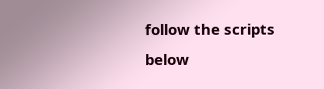follow the scripts below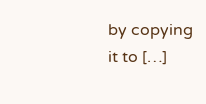by copying it to […]